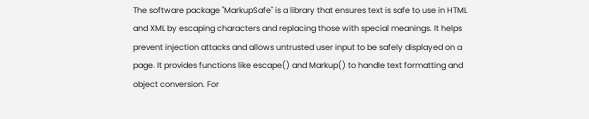The software package "MarkupSafe" is a library that ensures text is safe to use in HTML and XML by escaping characters and replacing those with special meanings. It helps prevent injection attacks and allows untrusted user input to be safely displayed on a page. It provides functions like escape() and Markup() to handle text formatting and object conversion. For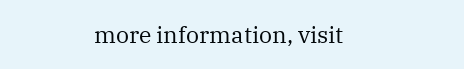more information, visit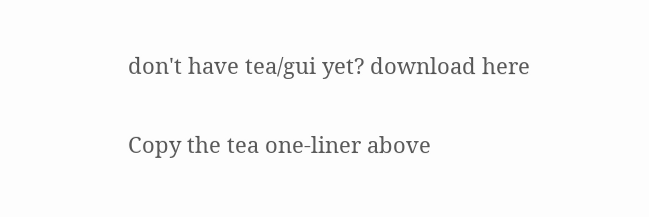don't have tea/gui yet? download here

Copy the tea one-liner above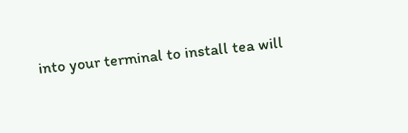into your terminal to install tea will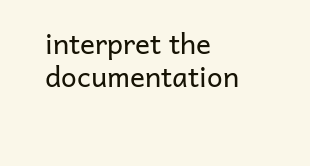interpret the documentation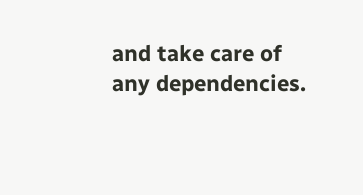and take care of any dependencies.